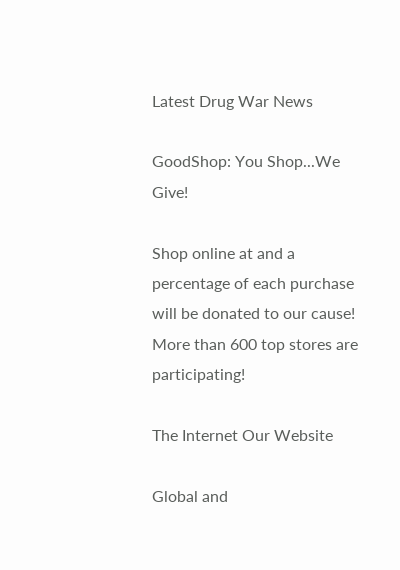Latest Drug War News

GoodShop: You Shop...We Give!

Shop online at and a percentage of each purchase will be donated to our cause! More than 600 top stores are participating!

The Internet Our Website

Global and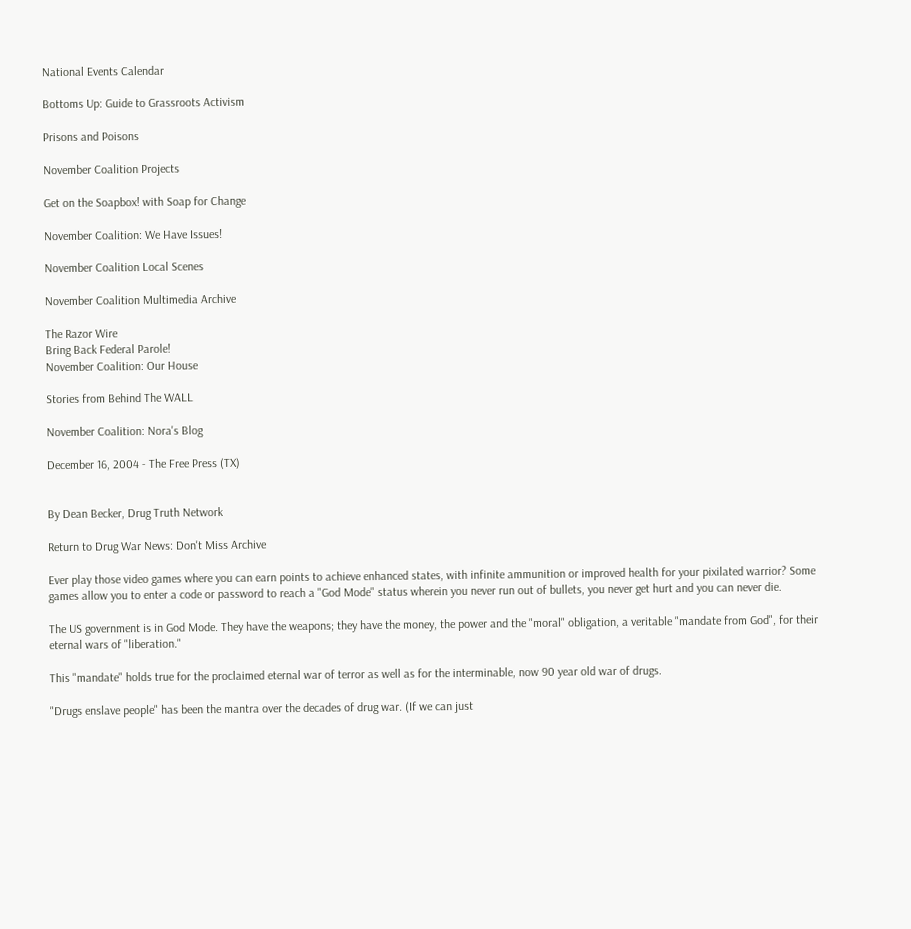National Events Calendar

Bottoms Up: Guide to Grassroots Activism

Prisons and Poisons

November Coalition Projects

Get on the Soapbox! with Soap for Change

November Coalition: We Have Issues!

November Coalition Local Scenes

November Coalition Multimedia Archive

The Razor Wire
Bring Back Federal Parole!
November Coalition: Our House

Stories from Behind The WALL

November Coalition: Nora's Blog

December 16, 2004 - The Free Press (TX)


By Dean Becker, Drug Truth Network

Return to Drug War News: Don't Miss Archive

Ever play those video games where you can earn points to achieve enhanced states, with infinite ammunition or improved health for your pixilated warrior? Some games allow you to enter a code or password to reach a "God Mode" status wherein you never run out of bullets, you never get hurt and you can never die.

The US government is in God Mode. They have the weapons; they have the money, the power and the "moral" obligation, a veritable "mandate from God", for their eternal wars of "liberation."

This "mandate" holds true for the proclaimed eternal war of terror as well as for the interminable, now 90 year old war of drugs.

"Drugs enslave people" has been the mantra over the decades of drug war. (If we can just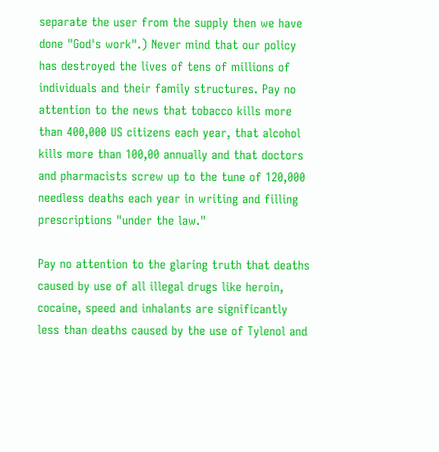separate the user from the supply then we have done "God's work".) Never mind that our policy has destroyed the lives of tens of millions of individuals and their family structures. Pay no attention to the news that tobacco kills more than 400,000 US citizens each year, that alcohol kills more than 100,00 annually and that doctors and pharmacists screw up to the tune of 120,000 needless deaths each year in writing and filling prescriptions "under the law."

Pay no attention to the glaring truth that deaths caused by use of all illegal drugs like heroin, cocaine, speed and inhalants are significantly less than deaths caused by the use of Tylenol and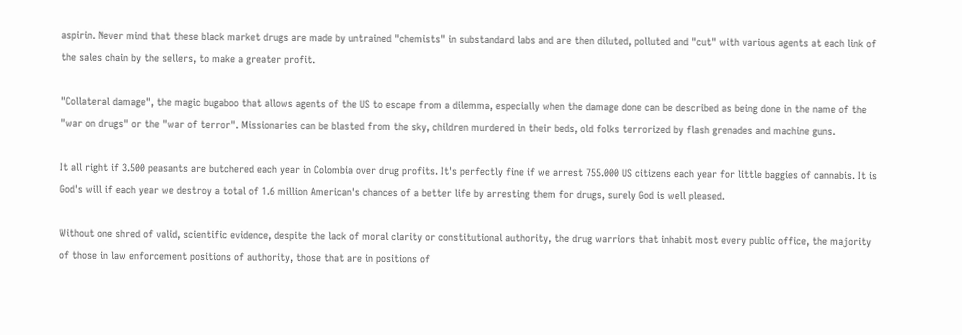aspirin. Never mind that these black market drugs are made by untrained "chemists" in substandard labs and are then diluted, polluted and "cut" with various agents at each link of the sales chain by the sellers, to make a greater profit.

"Collateral damage", the magic bugaboo that allows agents of the US to escape from a dilemma, especially when the damage done can be described as being done in the name of the "war on drugs" or the "war of terror". Missionaries can be blasted from the sky, children murdered in their beds, old folks terrorized by flash grenades and machine guns.

It all right if 3.500 peasants are butchered each year in Colombia over drug profits. It's perfectly fine if we arrest 755.000 US citizens each year for little baggies of cannabis. It is God's will if each year we destroy a total of 1.6 million American's chances of a better life by arresting them for drugs, surely God is well pleased.

Without one shred of valid, scientific evidence, despite the lack of moral clarity or constitutional authority, the drug warriors that inhabit most every public office, the majority of those in law enforcement positions of authority, those that are in positions of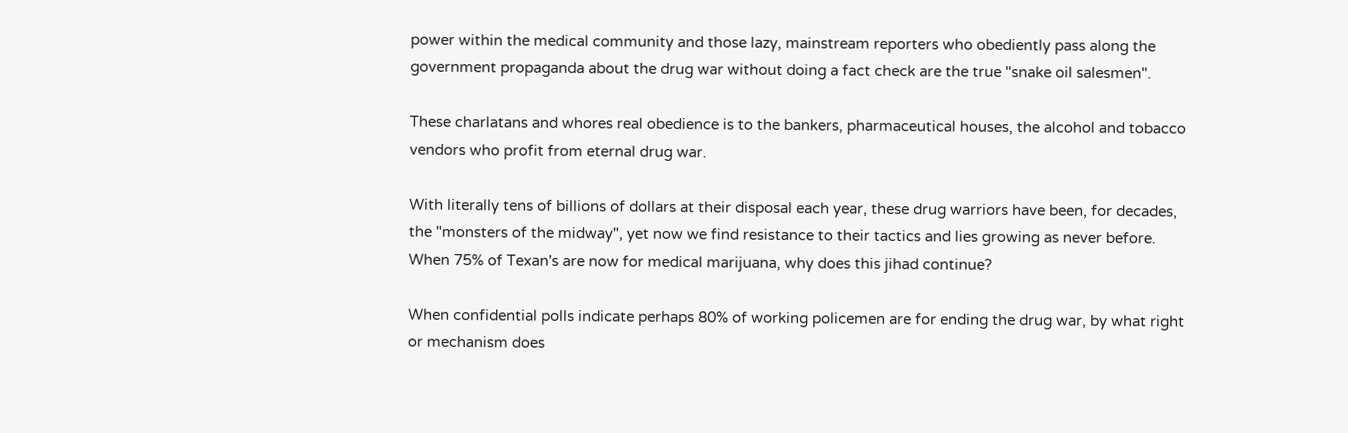power within the medical community and those lazy, mainstream reporters who obediently pass along the government propaganda about the drug war without doing a fact check are the true "snake oil salesmen".

These charlatans and whores real obedience is to the bankers, pharmaceutical houses, the alcohol and tobacco vendors who profit from eternal drug war.

With literally tens of billions of dollars at their disposal each year, these drug warriors have been, for decades, the "monsters of the midway", yet now we find resistance to their tactics and lies growing as never before. When 75% of Texan's are now for medical marijuana, why does this jihad continue?

When confidential polls indicate perhaps 80% of working policemen are for ending the drug war, by what right or mechanism does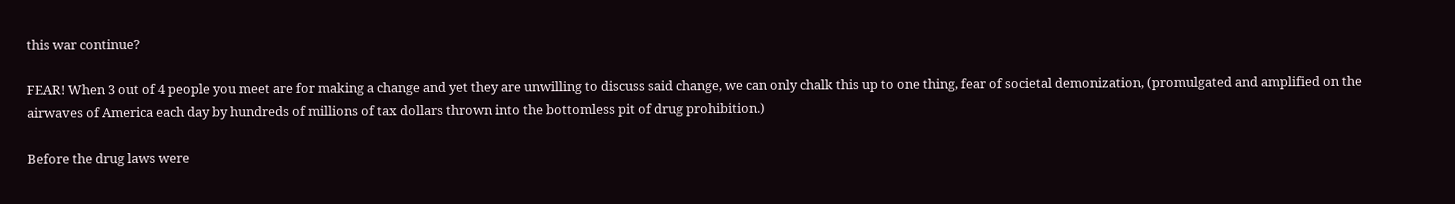this war continue?

FEAR! When 3 out of 4 people you meet are for making a change and yet they are unwilling to discuss said change, we can only chalk this up to one thing, fear of societal demonization, (promulgated and amplified on the airwaves of America each day by hundreds of millions of tax dollars thrown into the bottomless pit of drug prohibition.)

Before the drug laws were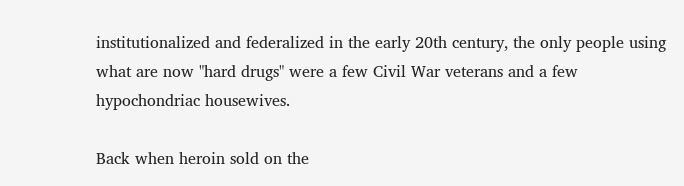institutionalized and federalized in the early 20th century, the only people using what are now "hard drugs" were a few Civil War veterans and a few hypochondriac housewives.

Back when heroin sold on the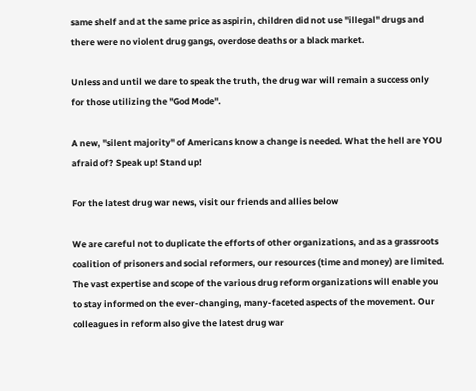same shelf and at the same price as aspirin, children did not use "illegal" drugs and there were no violent drug gangs, overdose deaths or a black market.

Unless and until we dare to speak the truth, the drug war will remain a success only for those utilizing the "God Mode".

A new, "silent majority" of Americans know a change is needed. What the hell are YOU afraid of? Speak up! Stand up!

For the latest drug war news, visit our friends and allies below

We are careful not to duplicate the efforts of other organizations, and as a grassroots coalition of prisoners and social reformers, our resources (time and money) are limited. The vast expertise and scope of the various drug reform organizations will enable you to stay informed on the ever-changing, many-faceted aspects of the movement. Our colleagues in reform also give the latest drug war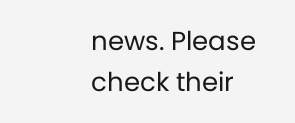news. Please check their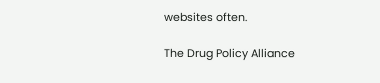websites often.

The Drug Policy Alliance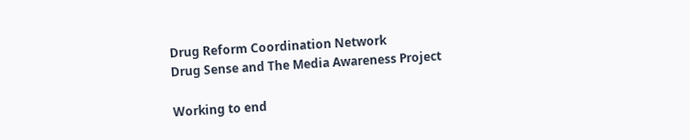Drug Reform Coordination Network
Drug Sense and The Media Awareness Project

Working to end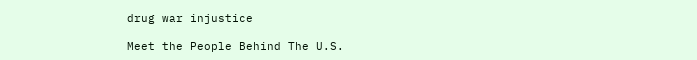drug war injustice

Meet the People Behind The U.S.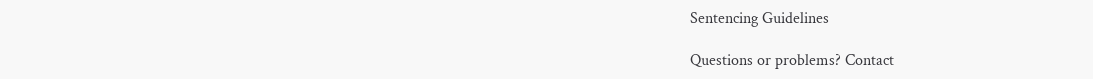Sentencing Guidelines

Questions or problems? Contact